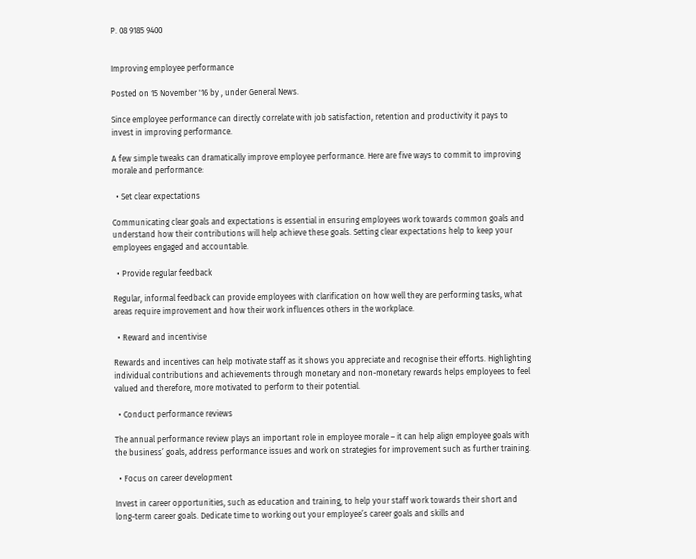P. 08 9185 9400


Improving employee performance

Posted on 15 November '16 by , under General News.

Since employee performance can directly correlate with job satisfaction, retention and productivity it pays to invest in improving performance.

A few simple tweaks can dramatically improve employee performance. Here are five ways to commit to improving morale and performance:

  • Set clear expectations

Communicating clear goals and expectations is essential in ensuring employees work towards common goals and understand how their contributions will help achieve these goals. Setting clear expectations help to keep your employees engaged and accountable.

  • Provide regular feedback

Regular, informal feedback can provide employees with clarification on how well they are performing tasks, what areas require improvement and how their work influences others in the workplace.

  • Reward and incentivise

Rewards and incentives can help motivate staff as it shows you appreciate and recognise their efforts. Highlighting individual contributions and achievements through monetary and non-monetary rewards helps employees to feel valued and therefore, more motivated to perform to their potential.

  • Conduct performance reviews

The annual performance review plays an important role in employee morale – it can help align employee goals with the business’ goals, address performance issues and work on strategies for improvement such as further training.

  • Focus on career development

Invest in career opportunities, such as education and training, to help your staff work towards their short and long-term career goals. Dedicate time to working out your employee’s career goals and skills and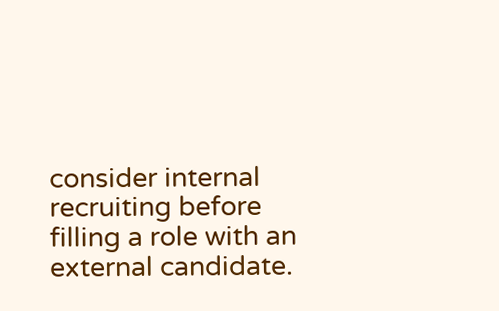consider internal recruiting before filling a role with an external candidate.